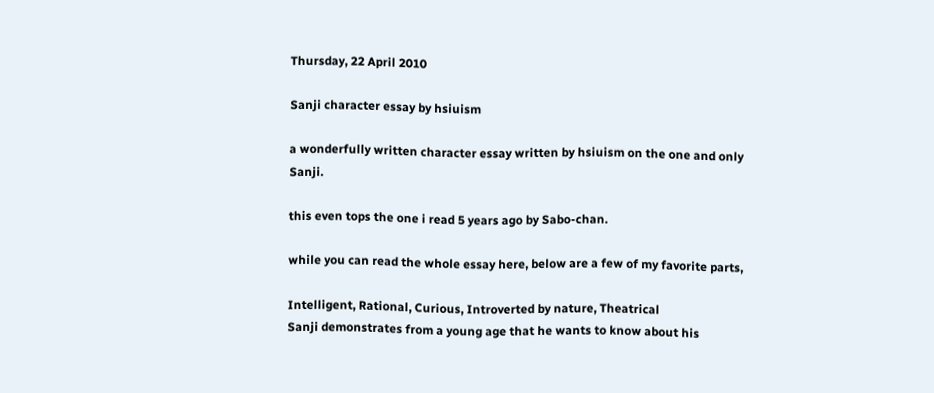Thursday, 22 April 2010

Sanji character essay by hsiuism

a wonderfully written character essay written by hsiuism on the one and only Sanji.

this even tops the one i read 5 years ago by Sabo-chan.

while you can read the whole essay here, below are a few of my favorite parts,

Intelligent, Rational, Curious, Introverted by nature, Theatrical
Sanji demonstrates from a young age that he wants to know about his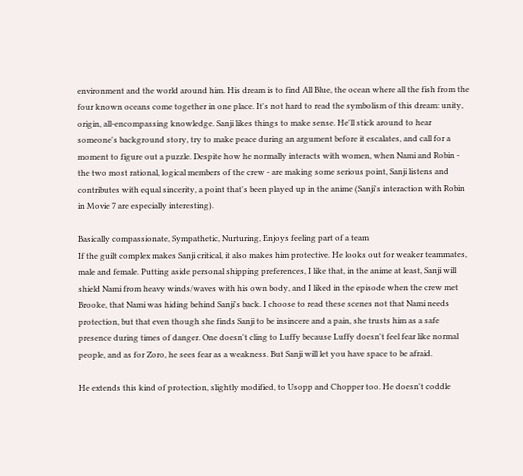environment and the world around him. His dream is to find All Blue, the ocean where all the fish from the four known oceans come together in one place. It's not hard to read the symbolism of this dream: unity, origin, all-encompassing knowledge. Sanji likes things to make sense. He'll stick around to hear someone's background story, try to make peace during an argument before it escalates, and call for a moment to figure out a puzzle. Despite how he normally interacts with women, when Nami and Robin - the two most rational, logical members of the crew - are making some serious point, Sanji listens and contributes with equal sincerity, a point that's been played up in the anime (Sanji's interaction with Robin in Movie 7 are especially interesting).

Basically compassionate, Sympathetic, Nurturing, Enjoys feeling part of a team
If the guilt complex makes Sanji critical, it also makes him protective. He looks out for weaker teammates, male and female. Putting aside personal shipping preferences, I like that, in the anime at least, Sanji will shield Nami from heavy winds/waves with his own body, and I liked in the episode when the crew met Brooke, that Nami was hiding behind Sanji's back. I choose to read these scenes not that Nami needs protection, but that even though she finds Sanji to be insincere and a pain, she trusts him as a safe presence during times of danger. One doesn't cling to Luffy because Luffy doesn't feel fear like normal people, and as for Zoro, he sees fear as a weakness. But Sanji will let you have space to be afraid.

He extends this kind of protection, slightly modified, to Usopp and Chopper too. He doesn't coddle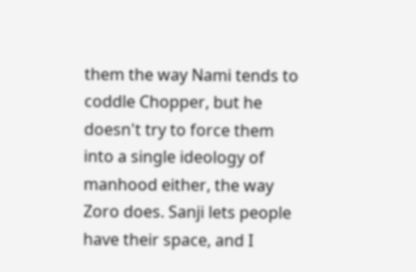them the way Nami tends to coddle Chopper, but he doesn't try to force them into a single ideology of manhood either, the way Zoro does. Sanji lets people have their space, and I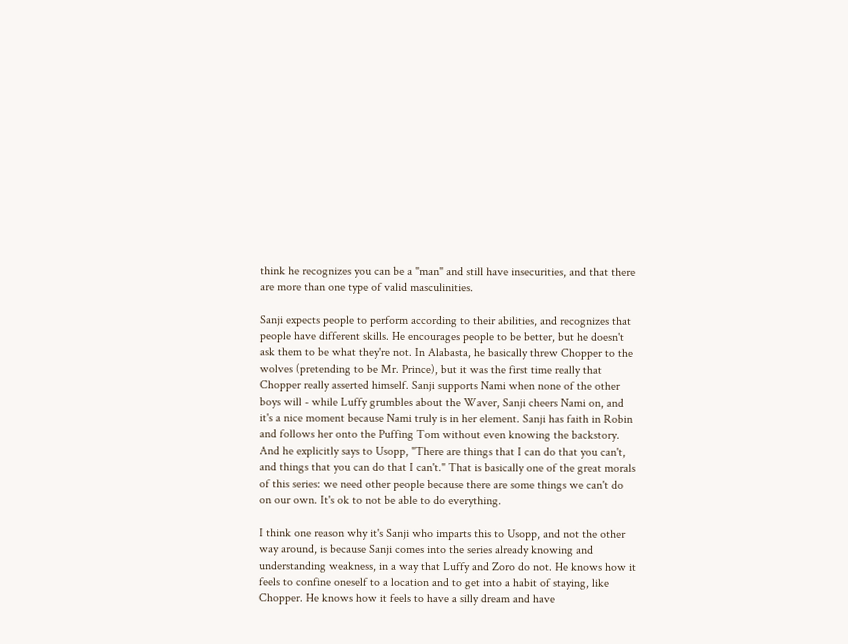think he recognizes you can be a "man" and still have insecurities, and that there are more than one type of valid masculinities.

Sanji expects people to perform according to their abilities, and recognizes that people have different skills. He encourages people to be better, but he doesn't ask them to be what they're not. In Alabasta, he basically threw Chopper to the wolves (pretending to be Mr. Prince), but it was the first time really that Chopper really asserted himself. Sanji supports Nami when none of the other boys will - while Luffy grumbles about the Waver, Sanji cheers Nami on, and it's a nice moment because Nami truly is in her element. Sanji has faith in Robin and follows her onto the Puffing Tom without even knowing the backstory. And he explicitly says to Usopp, "There are things that I can do that you can't, and things that you can do that I can't." That is basically one of the great morals of this series: we need other people because there are some things we can't do on our own. It's ok to not be able to do everything.

I think one reason why it's Sanji who imparts this to Usopp, and not the other way around, is because Sanji comes into the series already knowing and understanding weakness, in a way that Luffy and Zoro do not. He knows how it feels to confine oneself to a location and to get into a habit of staying, like Chopper. He knows how it feels to have a silly dream and have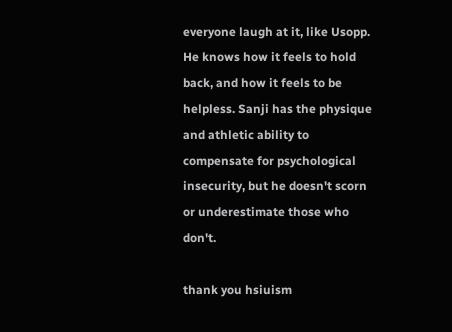everyone laugh at it, like Usopp. He knows how it feels to hold back, and how it feels to be helpless. Sanji has the physique and athletic ability to compensate for psychological insecurity, but he doesn't scorn or underestimate those who don't.

thank you hsiuism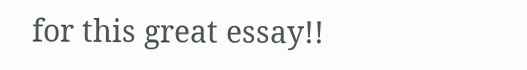for this great essay!!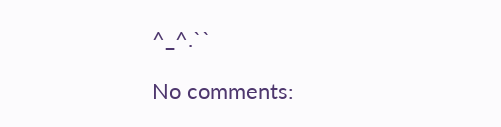^_^.``

No comments: